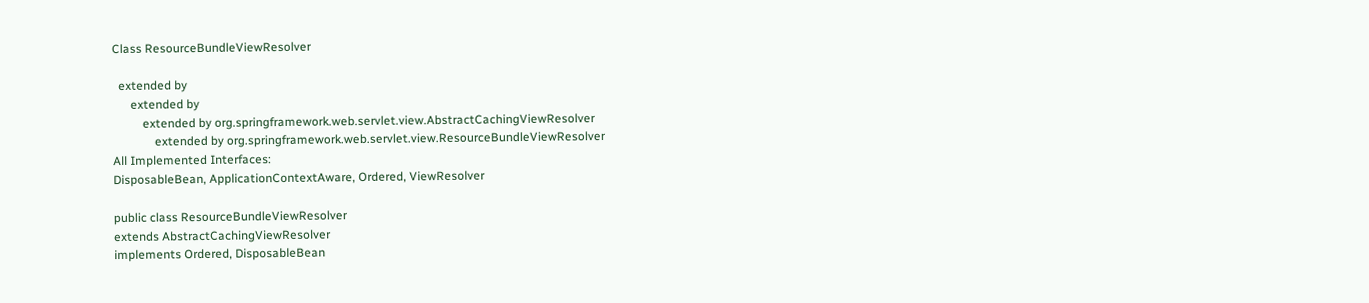Class ResourceBundleViewResolver

  extended by
      extended by
          extended by org.springframework.web.servlet.view.AbstractCachingViewResolver
              extended by org.springframework.web.servlet.view.ResourceBundleViewResolver
All Implemented Interfaces:
DisposableBean, ApplicationContextAware, Ordered, ViewResolver

public class ResourceBundleViewResolver
extends AbstractCachingViewResolver
implements Ordered, DisposableBean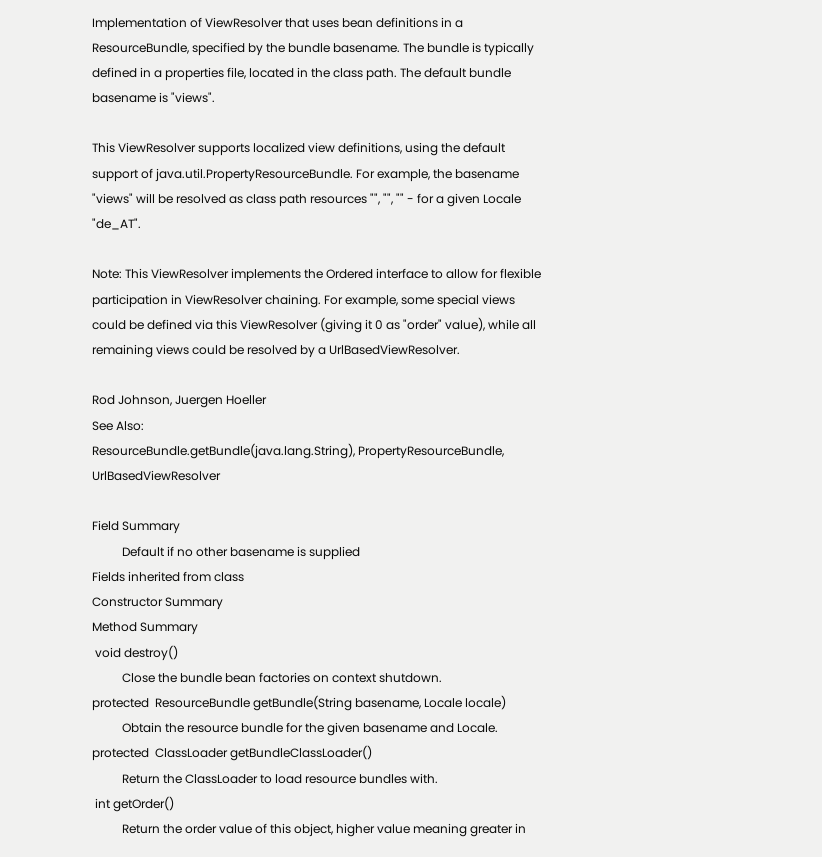Implementation of ViewResolver that uses bean definitions in a ResourceBundle, specified by the bundle basename. The bundle is typically defined in a properties file, located in the class path. The default bundle basename is "views".

This ViewResolver supports localized view definitions, using the default support of java.util.PropertyResourceBundle. For example, the basename "views" will be resolved as class path resources "", "", "" - for a given Locale "de_AT".

Note: This ViewResolver implements the Ordered interface to allow for flexible participation in ViewResolver chaining. For example, some special views could be defined via this ViewResolver (giving it 0 as "order" value), while all remaining views could be resolved by a UrlBasedViewResolver.

Rod Johnson, Juergen Hoeller
See Also:
ResourceBundle.getBundle(java.lang.String), PropertyResourceBundle, UrlBasedViewResolver

Field Summary
          Default if no other basename is supplied
Fields inherited from class
Constructor Summary
Method Summary
 void destroy()
          Close the bundle bean factories on context shutdown.
protected  ResourceBundle getBundle(String basename, Locale locale)
          Obtain the resource bundle for the given basename and Locale.
protected  ClassLoader getBundleClassLoader()
          Return the ClassLoader to load resource bundles with.
 int getOrder()
          Return the order value of this object, higher value meaning greater in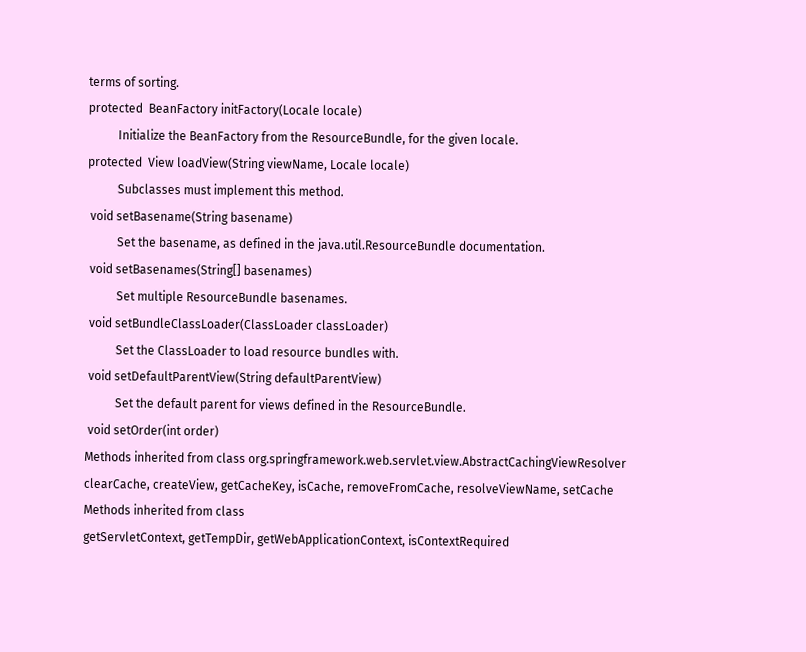terms of sorting.
protected  BeanFactory initFactory(Locale locale)
          Initialize the BeanFactory from the ResourceBundle, for the given locale.
protected  View loadView(String viewName, Locale locale)
          Subclasses must implement this method.
 void setBasename(String basename)
          Set the basename, as defined in the java.util.ResourceBundle documentation.
 void setBasenames(String[] basenames)
          Set multiple ResourceBundle basenames.
 void setBundleClassLoader(ClassLoader classLoader)
          Set the ClassLoader to load resource bundles with.
 void setDefaultParentView(String defaultParentView)
          Set the default parent for views defined in the ResourceBundle.
 void setOrder(int order)
Methods inherited from class org.springframework.web.servlet.view.AbstractCachingViewResolver
clearCache, createView, getCacheKey, isCache, removeFromCache, resolveViewName, setCache
Methods inherited from class
getServletContext, getTempDir, getWebApplicationContext, isContextRequired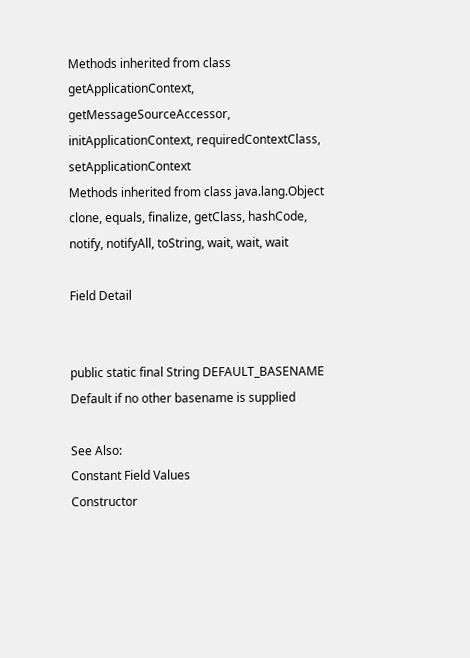Methods inherited from class
getApplicationContext, getMessageSourceAccessor, initApplicationContext, requiredContextClass, setApplicationContext
Methods inherited from class java.lang.Object
clone, equals, finalize, getClass, hashCode, notify, notifyAll, toString, wait, wait, wait

Field Detail


public static final String DEFAULT_BASENAME
Default if no other basename is supplied

See Also:
Constant Field Values
Constructor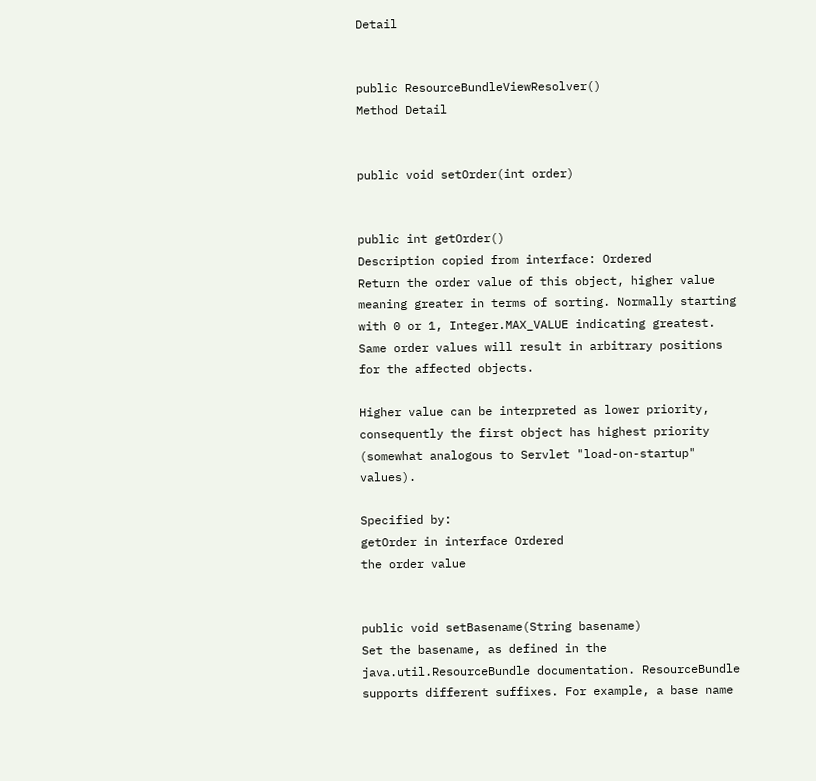Detail


public ResourceBundleViewResolver()
Method Detail


public void setOrder(int order)


public int getOrder()
Description copied from interface: Ordered
Return the order value of this object, higher value meaning greater in terms of sorting. Normally starting with 0 or 1, Integer.MAX_VALUE indicating greatest. Same order values will result in arbitrary positions for the affected objects.

Higher value can be interpreted as lower priority, consequently the first object has highest priority (somewhat analogous to Servlet "load-on-startup" values).

Specified by:
getOrder in interface Ordered
the order value


public void setBasename(String basename)
Set the basename, as defined in the java.util.ResourceBundle documentation. ResourceBundle supports different suffixes. For example, a base name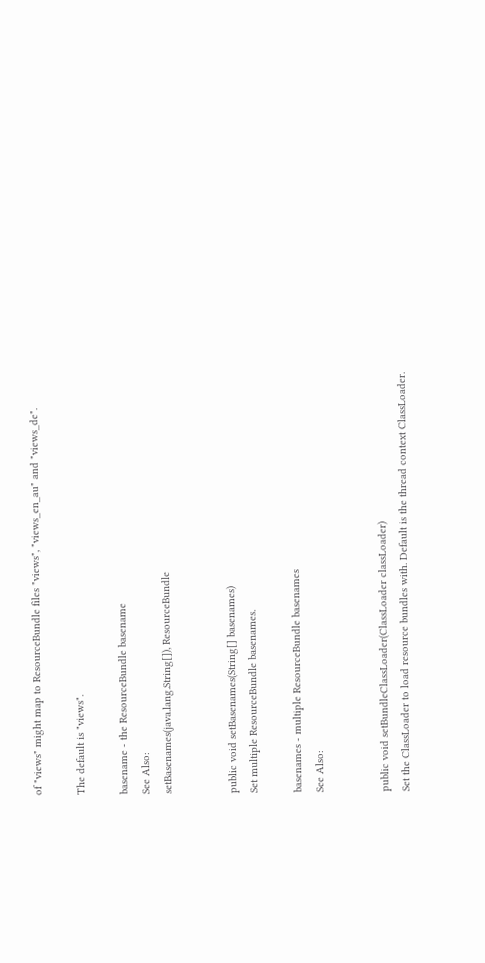of "views" might map to ResourceBundle files "views", "views_en_au" and "views_de".

The default is "views".

basename - the ResourceBundle basename
See Also:
setBasenames(java.lang.String[]), ResourceBundle


public void setBasenames(String[] basenames)
Set multiple ResourceBundle basenames.

basenames - multiple ResourceBundle basenames
See Also:


public void setBundleClassLoader(ClassLoader classLoader)
Set the ClassLoader to load resource bundles with. Default is the thread context ClassLoader.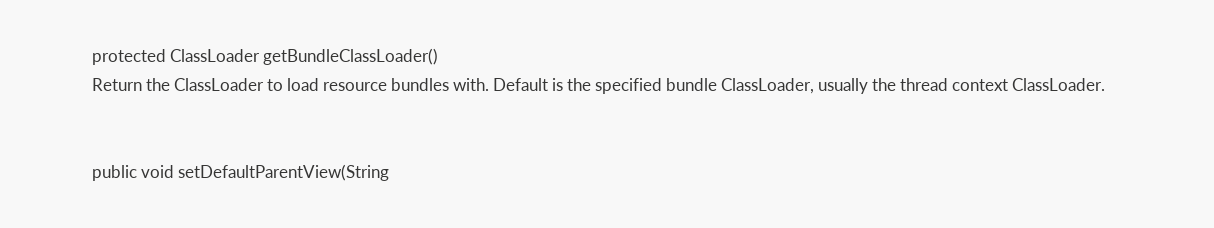protected ClassLoader getBundleClassLoader()
Return the ClassLoader to load resource bundles with. Default is the specified bundle ClassLoader, usually the thread context ClassLoader.


public void setDefaultParentView(String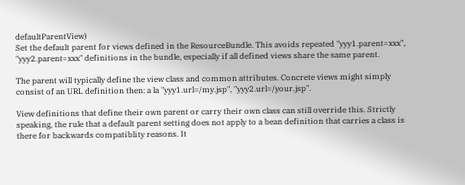defaultParentView)
Set the default parent for views defined in the ResourceBundle. This avoids repeated "yyy1.parent=xxx", "yyy2.parent=xxx" definitions in the bundle, especially if all defined views share the same parent.

The parent will typically define the view class and common attributes. Concrete views might simply consist of an URL definition then: a la "yyy1.url=/my.jsp", "yyy2.url=/your.jsp".

View definitions that define their own parent or carry their own class can still override this. Strictly speaking, the rule that a default parent setting does not apply to a bean definition that carries a class is there for backwards compatiblity reasons. It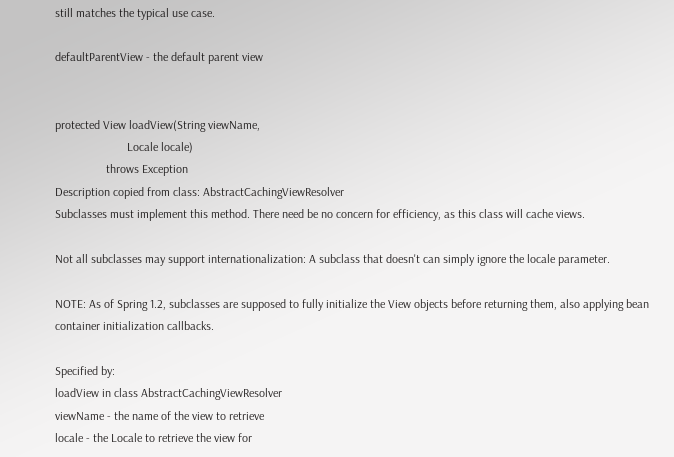still matches the typical use case.

defaultParentView - the default parent view


protected View loadView(String viewName,
                        Locale locale)
                 throws Exception
Description copied from class: AbstractCachingViewResolver
Subclasses must implement this method. There need be no concern for efficiency, as this class will cache views.

Not all subclasses may support internationalization: A subclass that doesn't can simply ignore the locale parameter.

NOTE: As of Spring 1.2, subclasses are supposed to fully initialize the View objects before returning them, also applying bean container initialization callbacks.

Specified by:
loadView in class AbstractCachingViewResolver
viewName - the name of the view to retrieve
locale - the Locale to retrieve the view for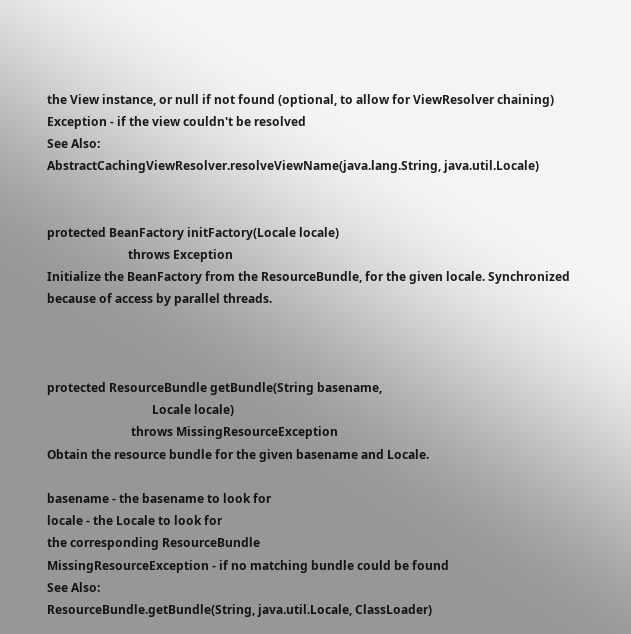the View instance, or null if not found (optional, to allow for ViewResolver chaining)
Exception - if the view couldn't be resolved
See Also:
AbstractCachingViewResolver.resolveViewName(java.lang.String, java.util.Locale)


protected BeanFactory initFactory(Locale locale)
                           throws Exception
Initialize the BeanFactory from the ResourceBundle, for the given locale. Synchronized because of access by parallel threads.



protected ResourceBundle getBundle(String basename,
                                   Locale locale)
                            throws MissingResourceException
Obtain the resource bundle for the given basename and Locale.

basename - the basename to look for
locale - the Locale to look for
the corresponding ResourceBundle
MissingResourceException - if no matching bundle could be found
See Also:
ResourceBundle.getBundle(String, java.util.Locale, ClassLoader)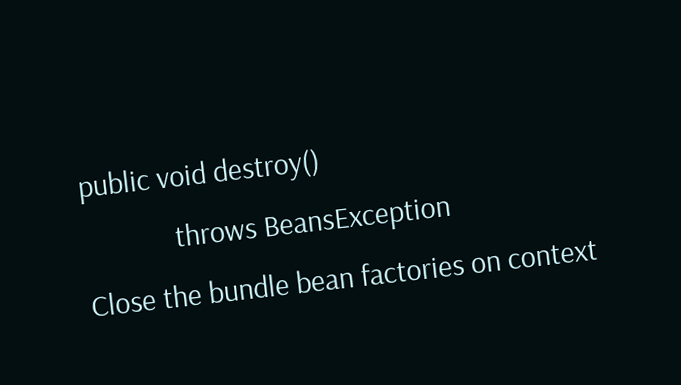public void destroy()
             throws BeansException
Close the bundle bean factories on context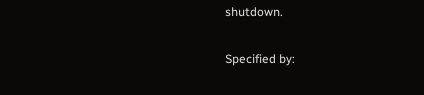shutdown.

Specified by: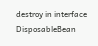destroy in interface DisposableBean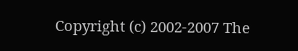Copyright (c) 2002-2007 The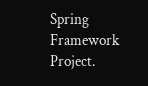Spring Framework Project.